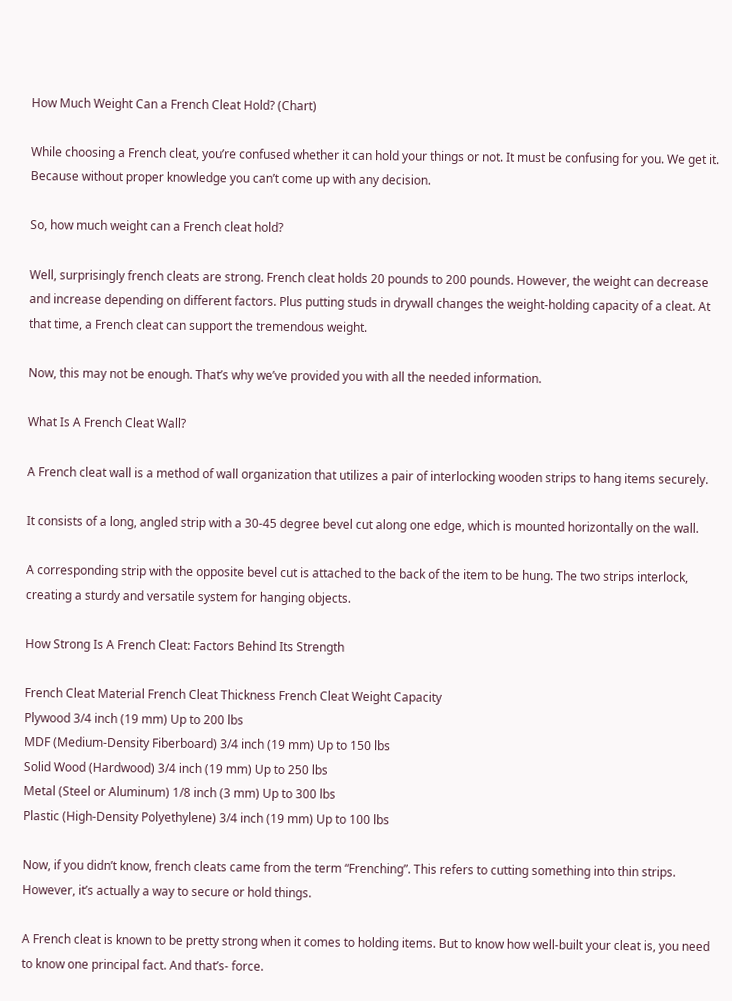How Much Weight Can a French Cleat Hold? (Chart)

While choosing a French cleat, you’re confused whether it can hold your things or not. It must be confusing for you. We get it. Because without proper knowledge you can’t come up with any decision.

So, how much weight can a French cleat hold?

Well, surprisingly french cleats are strong. French cleat holds 20 pounds to 200 pounds. However, the weight can decrease and increase depending on different factors. Plus putting studs in drywall changes the weight-holding capacity of a cleat. At that time, a French cleat can support the tremendous weight.

Now, this may not be enough. That’s why we’ve provided you with all the needed information.

What Is A French Cleat Wall?

A French cleat wall is a method of wall organization that utilizes a pair of interlocking wooden strips to hang items securely.

It consists of a long, angled strip with a 30-45 degree bevel cut along one edge, which is mounted horizontally on the wall.

A corresponding strip with the opposite bevel cut is attached to the back of the item to be hung. The two strips interlock, creating a sturdy and versatile system for hanging objects.

How Strong Is A French Cleat: Factors Behind Its Strength

French Cleat Material French Cleat Thickness French Cleat Weight Capacity
Plywood 3/4 inch (19 mm) Up to 200 lbs
MDF (Medium-Density Fiberboard) 3/4 inch (19 mm) Up to 150 lbs
Solid Wood (Hardwood) 3/4 inch (19 mm) Up to 250 lbs
Metal (Steel or Aluminum) 1/8 inch (3 mm) Up to 300 lbs
Plastic (High-Density Polyethylene) 3/4 inch (19 mm) Up to 100 lbs

Now, if you didn’t know, french cleats came from the term “Frenching”. This refers to cutting something into thin strips. However, it’s actually a way to secure or hold things.

A French cleat is known to be pretty strong when it comes to holding items. But to know how well-built your cleat is, you need to know one principal fact. And that’s- force.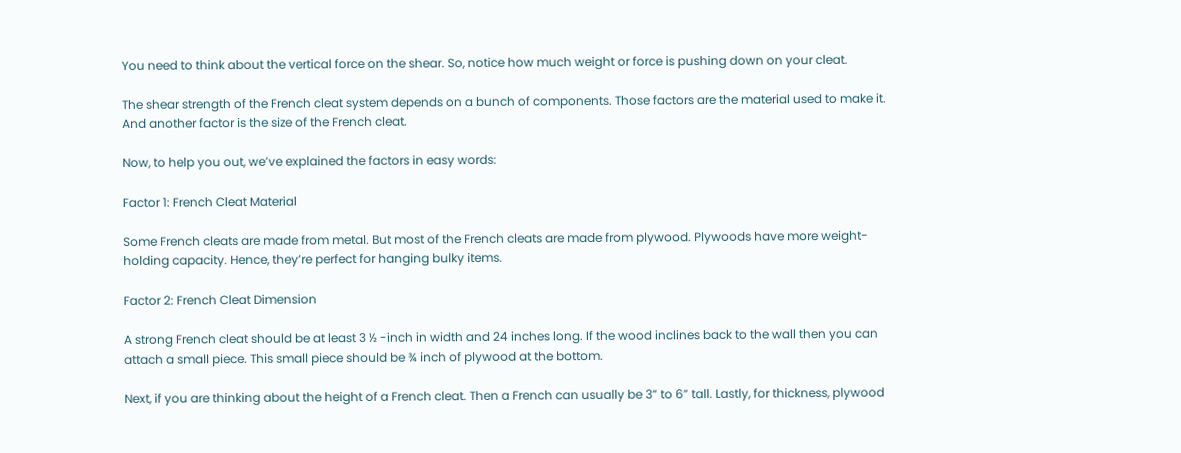You need to think about the vertical force on the shear. So, notice how much weight or force is pushing down on your cleat.

The shear strength of the French cleat system depends on a bunch of components. Those factors are the material used to make it. And another factor is the size of the French cleat.

Now, to help you out, we’ve explained the factors in easy words:

Factor 1: French Cleat Material

Some French cleats are made from metal. But most of the French cleats are made from plywood. Plywoods have more weight-holding capacity. Hence, they’re perfect for hanging bulky items.

Factor 2: French Cleat Dimension

A strong French cleat should be at least 3 ½ -inch in width and 24 inches long. If the wood inclines back to the wall then you can attach a small piece. This small piece should be ¾ inch of plywood at the bottom.

Next, if you are thinking about the height of a French cleat. Then a French can usually be 3” to 6” tall. Lastly, for thickness, plywood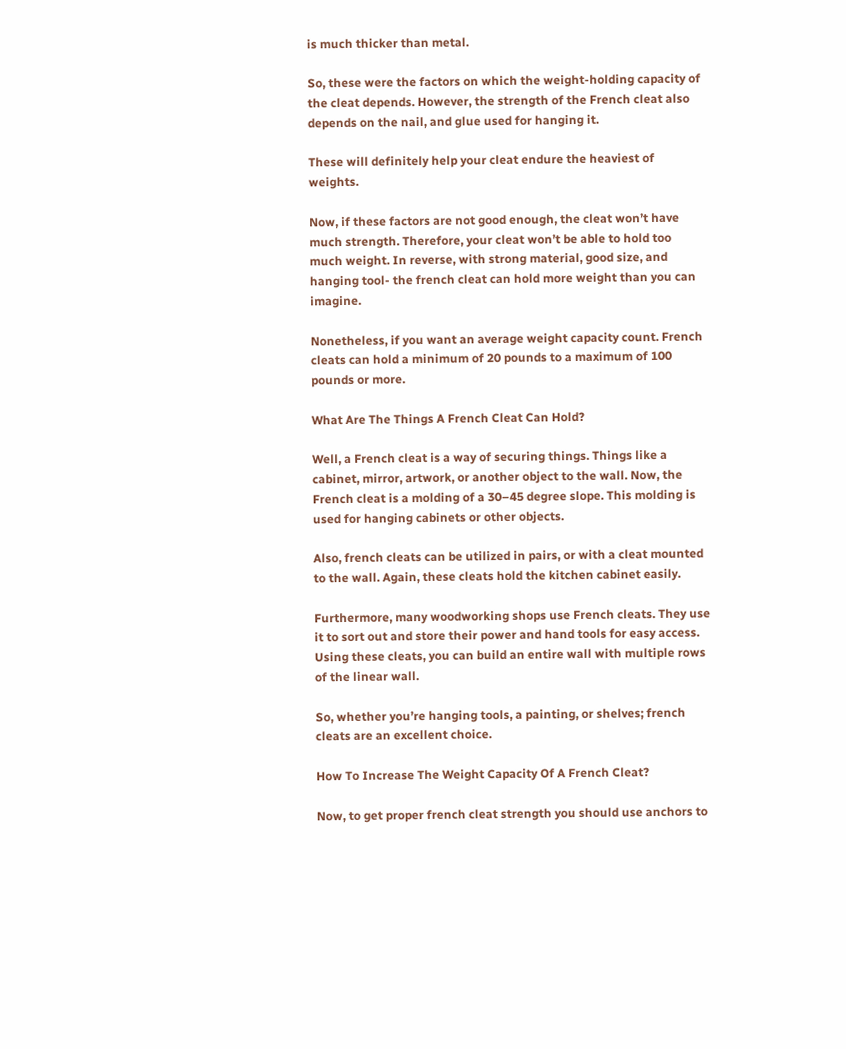is much thicker than metal.

So, these were the factors on which the weight-holding capacity of the cleat depends. However, the strength of the French cleat also depends on the nail, and glue used for hanging it.

These will definitely help your cleat endure the heaviest of weights.

Now, if these factors are not good enough, the cleat won’t have much strength. Therefore, your cleat won’t be able to hold too much weight. In reverse, with strong material, good size, and hanging tool- the french cleat can hold more weight than you can imagine.

Nonetheless, if you want an average weight capacity count. French cleats can hold a minimum of 20 pounds to a maximum of 100 pounds or more.

What Are The Things A French Cleat Can Hold?

Well, a French cleat is a way of securing things. Things like a cabinet, mirror, artwork, or another object to the wall. Now, the French cleat is a molding of a 30–45 degree slope. This molding is used for hanging cabinets or other objects.

Also, french cleats can be utilized in pairs, or with a cleat mounted to the wall. Again, these cleats hold the kitchen cabinet easily.

Furthermore, many woodworking shops use French cleats. They use it to sort out and store their power and hand tools for easy access. Using these cleats, you can build an entire wall with multiple rows of the linear wall.

So, whether you’re hanging tools, a painting, or shelves; french cleats are an excellent choice.

How To Increase The Weight Capacity Of A French Cleat?

Now, to get proper french cleat strength you should use anchors to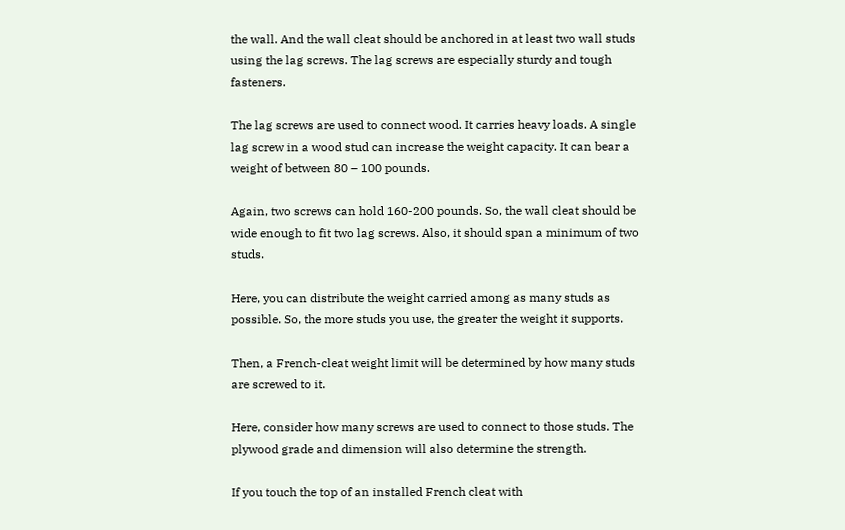the wall. And the wall cleat should be anchored in at least two wall studs using the lag screws. The lag screws are especially sturdy and tough fasteners.

The lag screws are used to connect wood. It carries heavy loads. A single lag screw in a wood stud can increase the weight capacity. It can bear a weight of between 80 – 100 pounds.

Again, two screws can hold 160-200 pounds. So, the wall cleat should be wide enough to fit two lag screws. Also, it should span a minimum of two studs.

Here, you can distribute the weight carried among as many studs as possible. So, the more studs you use, the greater the weight it supports.

Then, a French-cleat weight limit will be determined by how many studs are screwed to it.

Here, consider how many screws are used to connect to those studs. The plywood grade and dimension will also determine the strength.

If you touch the top of an installed French cleat with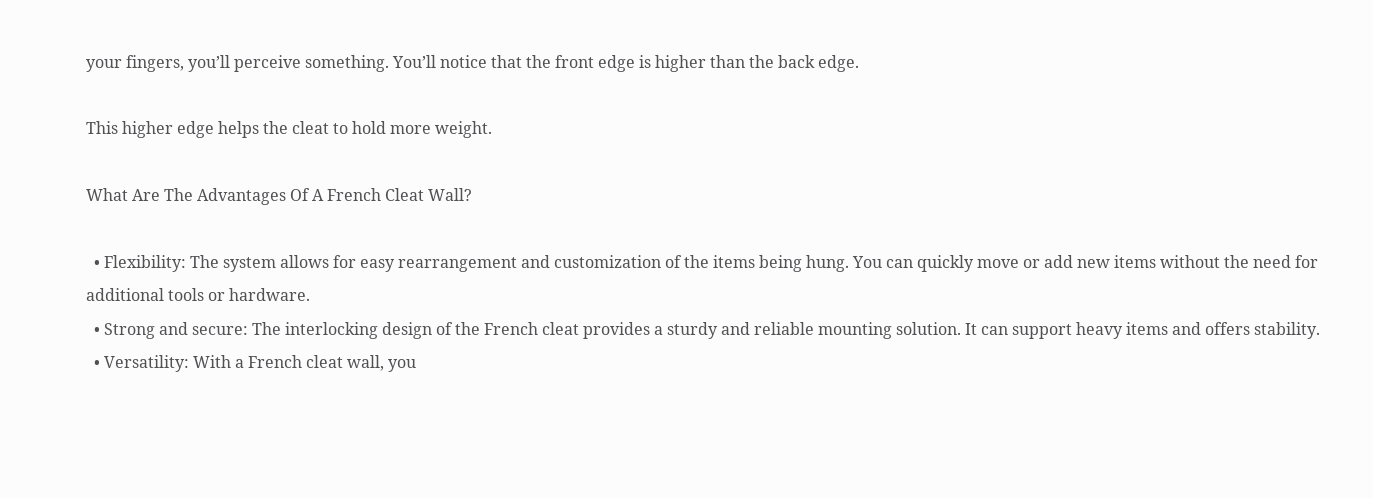your fingers, you’ll perceive something. You’ll notice that the front edge is higher than the back edge.

This higher edge helps the cleat to hold more weight.

What Are The Advantages Of A French Cleat Wall?

  • Flexibility: The system allows for easy rearrangement and customization of the items being hung. You can quickly move or add new items without the need for additional tools or hardware.
  • Strong and secure: The interlocking design of the French cleat provides a sturdy and reliable mounting solution. It can support heavy items and offers stability.
  • Versatility: With a French cleat wall, you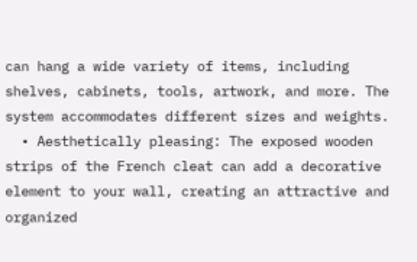can hang a wide variety of items, including shelves, cabinets, tools, artwork, and more. The system accommodates different sizes and weights.
  • Aesthetically pleasing: The exposed wooden strips of the French cleat can add a decorative element to your wall, creating an attractive and organized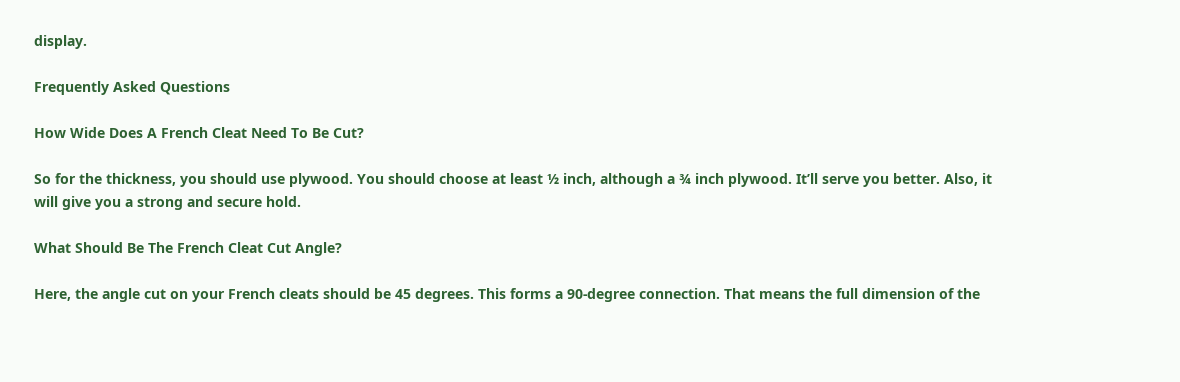display.

Frequently Asked Questions

How Wide Does A French Cleat Need To Be Cut?

So for the thickness, you should use plywood. You should choose at least ½ inch, although a ¾ inch plywood. It’ll serve you better. Also, it will give you a strong and secure hold.

What Should Be The French Cleat Cut Angle?

Here, the angle cut on your French cleats should be 45 degrees. This forms a 90-degree connection. That means the full dimension of the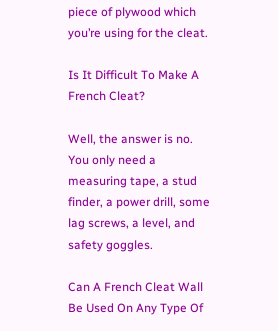piece of plywood which you’re using for the cleat.

Is It Difficult To Make A French Cleat?

Well, the answer is no. You only need a measuring tape, a stud finder, a power drill, some lag screws, a level, and safety goggles.

Can A French Cleat Wall Be Used On Any Type Of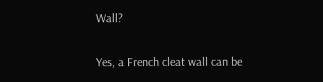Wall?

Yes, a French cleat wall can be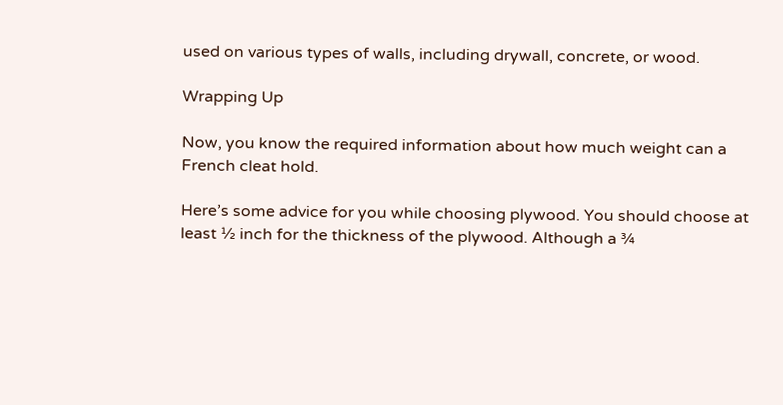used on various types of walls, including drywall, concrete, or wood.

Wrapping Up

Now, you know the required information about how much weight can a French cleat hold.

Here’s some advice for you while choosing plywood. You should choose at least ½ inch for the thickness of the plywood. Although a ¾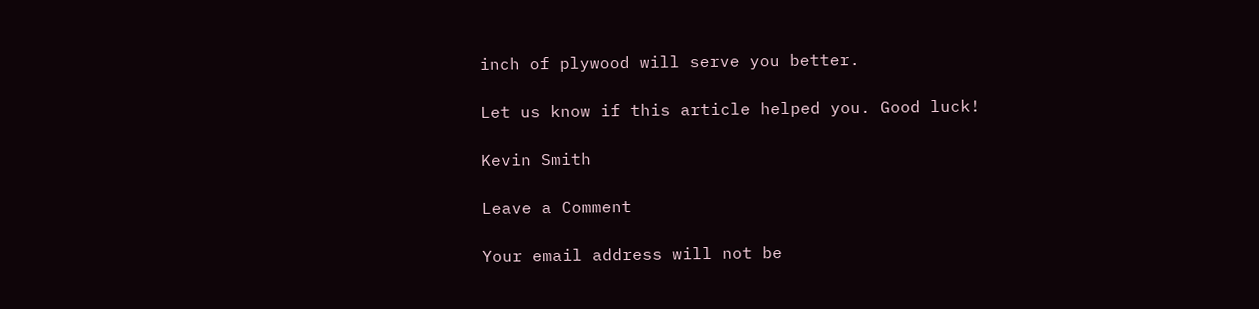inch of plywood will serve you better.

Let us know if this article helped you. Good luck!

Kevin Smith

Leave a Comment

Your email address will not be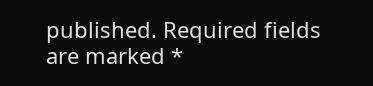published. Required fields are marked *